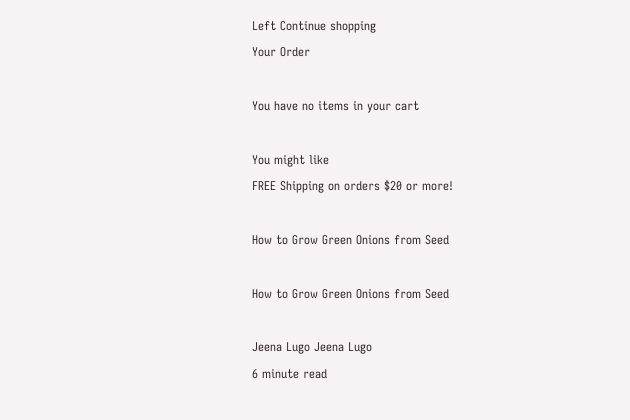Left Continue shopping
Your Order

You have no items in your cart

You might like
FREE Shipping on orders $20 or more!

How to Grow Green Onions from Seed

How to Grow Green Onions from Seed

Jeena Lugo Jeena Lugo
6 minute read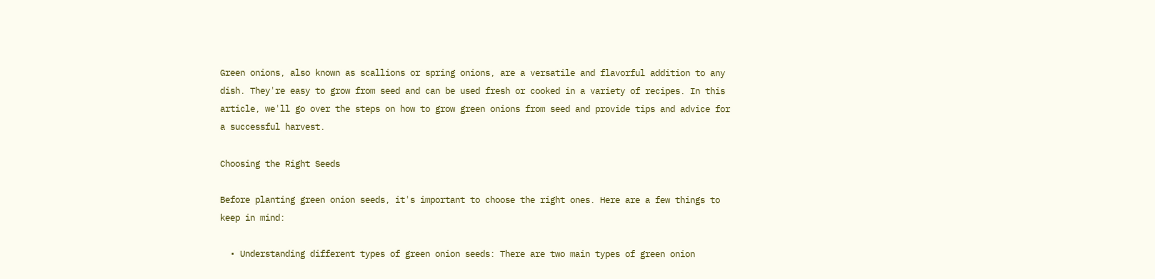Green onions, also known as scallions or spring onions, are a versatile and flavorful addition to any dish. They're easy to grow from seed and can be used fresh or cooked in a variety of recipes. In this article, we'll go over the steps on how to grow green onions from seed and provide tips and advice for a successful harvest.

Choosing the Right Seeds

Before planting green onion seeds, it's important to choose the right ones. Here are a few things to keep in mind:

  • Understanding different types of green onion seeds: There are two main types of green onion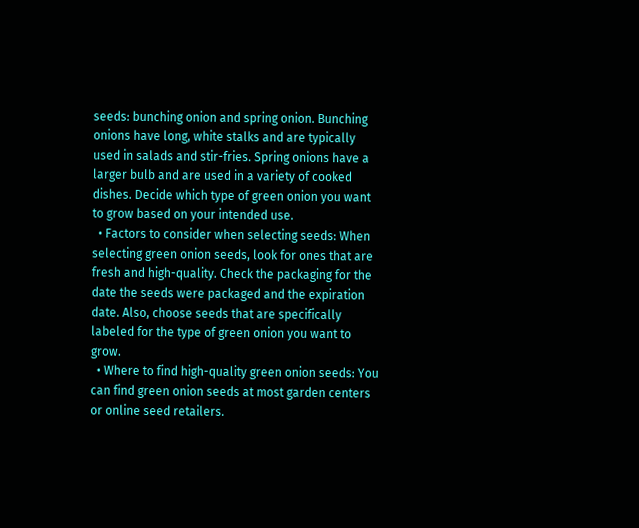seeds: bunching onion and spring onion. Bunching onions have long, white stalks and are typically used in salads and stir-fries. Spring onions have a larger bulb and are used in a variety of cooked dishes. Decide which type of green onion you want to grow based on your intended use.
  • Factors to consider when selecting seeds: When selecting green onion seeds, look for ones that are fresh and high-quality. Check the packaging for the date the seeds were packaged and the expiration date. Also, choose seeds that are specifically labeled for the type of green onion you want to grow.
  • Where to find high-quality green onion seeds: You can find green onion seeds at most garden centers or online seed retailers.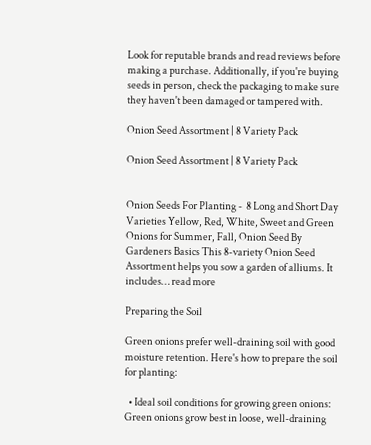Look for reputable brands and read reviews before making a purchase. Additionally, if you're buying seeds in person, check the packaging to make sure they haven't been damaged or tampered with.

Onion Seed Assortment | 8 Variety Pack

Onion Seed Assortment | 8 Variety Pack


Onion Seeds For Planting -  8 Long and Short Day Varieties Yellow, Red, White, Sweet and Green Onions for Summer, Fall, Onion Seed By Gardeners Basics This 8-variety Onion Seed Assortment helps you sow a garden of alliums. It includes… read more

Preparing the Soil

Green onions prefer well-draining soil with good moisture retention. Here's how to prepare the soil for planting:

  • Ideal soil conditions for growing green onions: Green onions grow best in loose, well-draining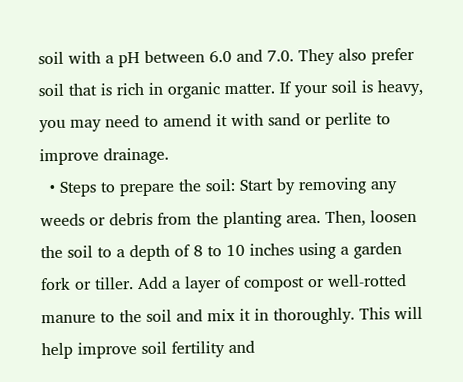soil with a pH between 6.0 and 7.0. They also prefer soil that is rich in organic matter. If your soil is heavy, you may need to amend it with sand or perlite to improve drainage.
  • Steps to prepare the soil: Start by removing any weeds or debris from the planting area. Then, loosen the soil to a depth of 8 to 10 inches using a garden fork or tiller. Add a layer of compost or well-rotted manure to the soil and mix it in thoroughly. This will help improve soil fertility and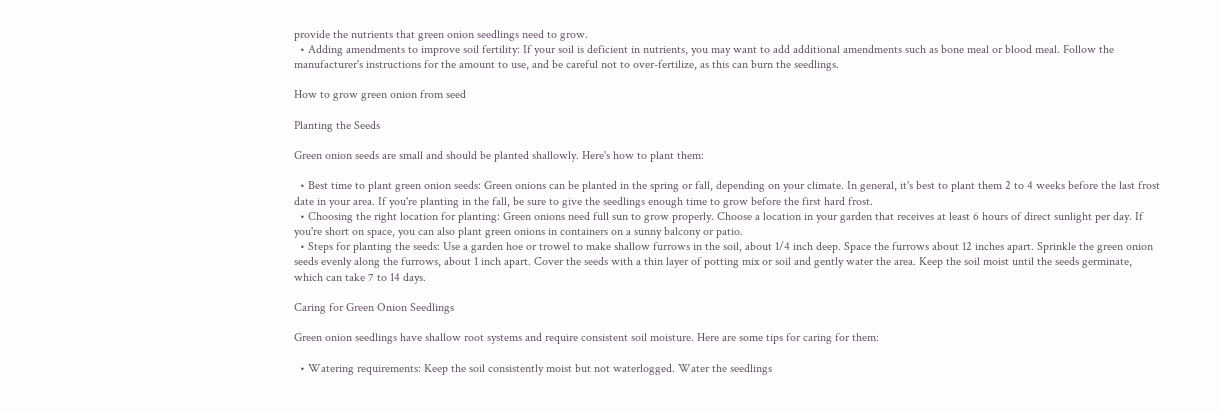provide the nutrients that green onion seedlings need to grow.
  • Adding amendments to improve soil fertility: If your soil is deficient in nutrients, you may want to add additional amendments such as bone meal or blood meal. Follow the manufacturer's instructions for the amount to use, and be careful not to over-fertilize, as this can burn the seedlings.

How to grow green onion from seed

Planting the Seeds

Green onion seeds are small and should be planted shallowly. Here's how to plant them:

  • Best time to plant green onion seeds: Green onions can be planted in the spring or fall, depending on your climate. In general, it's best to plant them 2 to 4 weeks before the last frost date in your area. If you're planting in the fall, be sure to give the seedlings enough time to grow before the first hard frost.
  • Choosing the right location for planting: Green onions need full sun to grow properly. Choose a location in your garden that receives at least 6 hours of direct sunlight per day. If you're short on space, you can also plant green onions in containers on a sunny balcony or patio.
  • Steps for planting the seeds: Use a garden hoe or trowel to make shallow furrows in the soil, about 1/4 inch deep. Space the furrows about 12 inches apart. Sprinkle the green onion seeds evenly along the furrows, about 1 inch apart. Cover the seeds with a thin layer of potting mix or soil and gently water the area. Keep the soil moist until the seeds germinate, which can take 7 to 14 days.

Caring for Green Onion Seedlings

Green onion seedlings have shallow root systems and require consistent soil moisture. Here are some tips for caring for them:

  • Watering requirements: Keep the soil consistently moist but not waterlogged. Water the seedlings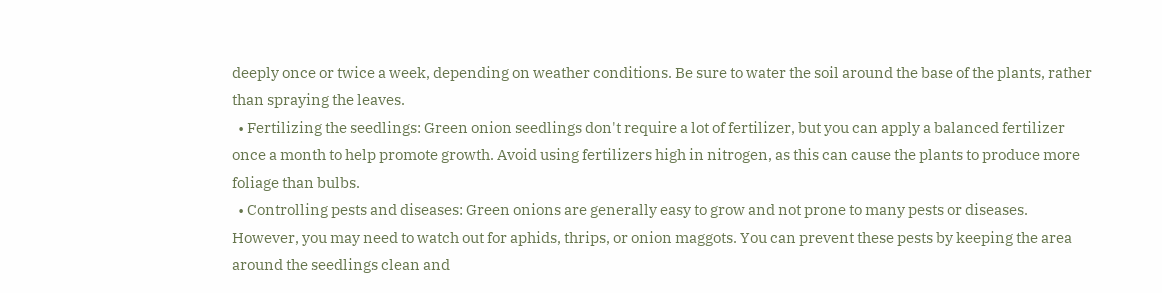deeply once or twice a week, depending on weather conditions. Be sure to water the soil around the base of the plants, rather than spraying the leaves.
  • Fertilizing the seedlings: Green onion seedlings don't require a lot of fertilizer, but you can apply a balanced fertilizer once a month to help promote growth. Avoid using fertilizers high in nitrogen, as this can cause the plants to produce more foliage than bulbs.
  • Controlling pests and diseases: Green onions are generally easy to grow and not prone to many pests or diseases. However, you may need to watch out for aphids, thrips, or onion maggots. You can prevent these pests by keeping the area around the seedlings clean and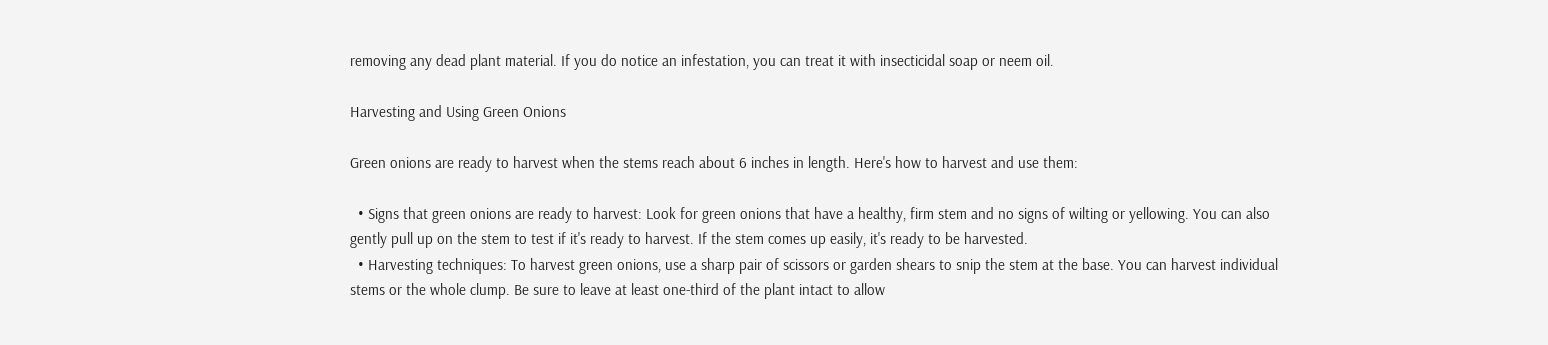removing any dead plant material. If you do notice an infestation, you can treat it with insecticidal soap or neem oil.

Harvesting and Using Green Onions

Green onions are ready to harvest when the stems reach about 6 inches in length. Here's how to harvest and use them:

  • Signs that green onions are ready to harvest: Look for green onions that have a healthy, firm stem and no signs of wilting or yellowing. You can also gently pull up on the stem to test if it's ready to harvest. If the stem comes up easily, it's ready to be harvested.
  • Harvesting techniques: To harvest green onions, use a sharp pair of scissors or garden shears to snip the stem at the base. You can harvest individual stems or the whole clump. Be sure to leave at least one-third of the plant intact to allow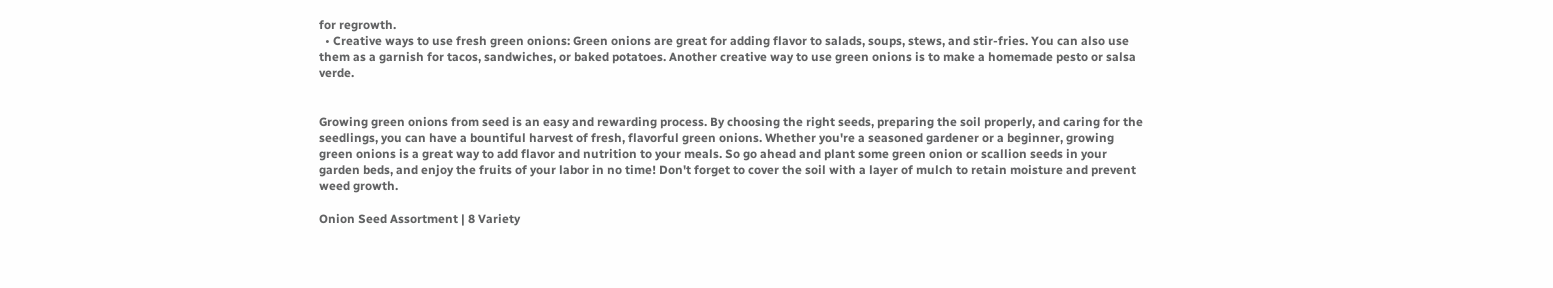for regrowth.
  • Creative ways to use fresh green onions: Green onions are great for adding flavor to salads, soups, stews, and stir-fries. You can also use them as a garnish for tacos, sandwiches, or baked potatoes. Another creative way to use green onions is to make a homemade pesto or salsa verde.


Growing green onions from seed is an easy and rewarding process. By choosing the right seeds, preparing the soil properly, and caring for the seedlings, you can have a bountiful harvest of fresh, flavorful green onions. Whether you're a seasoned gardener or a beginner, growing green onions is a great way to add flavor and nutrition to your meals. So go ahead and plant some green onion or scallion seeds in your garden beds, and enjoy the fruits of your labor in no time! Don't forget to cover the soil with a layer of mulch to retain moisture and prevent weed growth.

Onion Seed Assortment | 8 Variety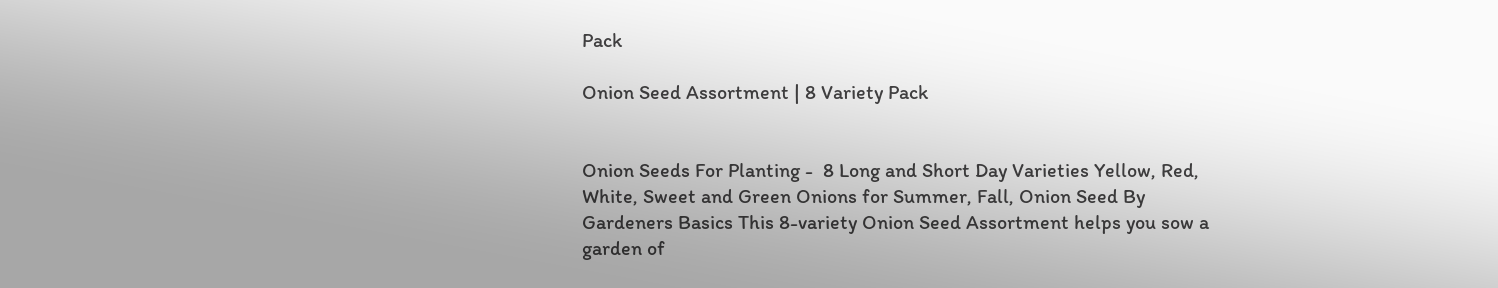Pack

Onion Seed Assortment | 8 Variety Pack


Onion Seeds For Planting -  8 Long and Short Day Varieties Yellow, Red, White, Sweet and Green Onions for Summer, Fall, Onion Seed By Gardeners Basics This 8-variety Onion Seed Assortment helps you sow a garden of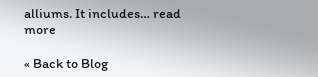alliums. It includes… read more

« Back to Blog